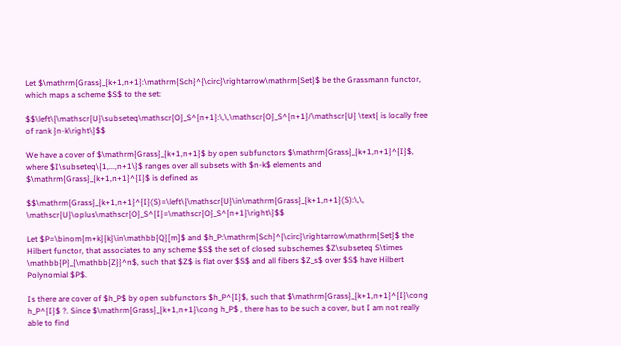Let $\mathrm{Grass}_{k+1,n+1}:\mathrm{Sch}^{\circ}\rightarrow\mathrm{Set}$ be the Grassmann functor, which maps a scheme $S$ to the set:

$$\left\{\mathscr{U}\subseteq\mathscr{O}_S^{n+1}:\,\,\mathscr{O}_S^{n+1}/\mathscr{U} \text{ is locally free of rank }n-k\right\}$$

We have a cover of $\mathrm{Grass}_{k+1,n+1}$ by open subfunctors $\mathrm{Grass}_{k+1,n+1}^{I}$, where $I\subseteq\{1,...,n+1\}$ ranges over all subsets with $n-k$ elements and $\mathrm{Grass}_{k+1,n+1}^{I}$ is defined as

$$\mathrm{Grass}_{k+1,n+1}^{I}(S)=\left\{\mathscr{U}\in\mathrm{Grass}_{k+1,n+1}(S):\,\, \mathscr{U}\oplus\mathscr{O}_S^{I}=\mathscr{O}_S^{n+1}\right\}$$

Let $P=\binom{m+k}{k}\in\mathbb{Q}[m]$ and $h_P:\mathrm{Sch}^{\circ}\rightarrow\mathrm{Set}$ the Hilbert functor, that associates to any scheme $S$ the set of closed subschemes $Z\subseteq S\times \mathbb{P}_{\mathbb{Z}}^n$, such that $Z$ is flat over $S$ and all fibers $Z_s$ over $S$ have Hilbert Polynomial $P$.

Is there are cover of $h_P$ by open subfunctors $h_P^{I}$, such that $\mathrm{Grass}_{k+1,n+1}^{I}\cong h_P^{I}$ ?. Since $\mathrm{Grass}_{k+1,n+1}\cong h_P$ , there has to be such a cover, but I am not really able to find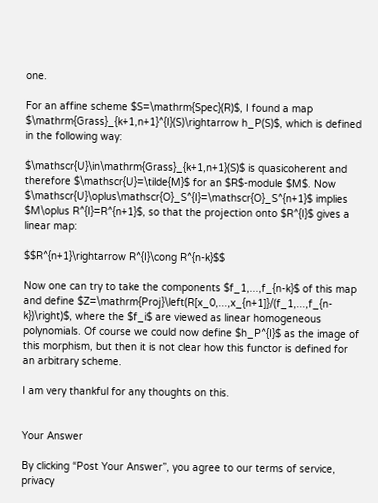one.

For an affine scheme $S=\mathrm{Spec}(R)$, I found a map $\mathrm{Grass}_{k+1,n+1}^{I}(S)\rightarrow h_P(S)$, which is defined in the following way:

$\mathscr{U}\in\mathrm{Grass}_{k+1,n+1}(S)$ is quasicoherent and therefore $\mathscr{U}=\tilde{M}$ for an $R$-module $M$. Now $\mathscr{U}\oplus\mathscr{O}_S^{I}=\mathscr{O}_S^{n+1}$ implies $M\oplus R^{I}=R^{n+1}$, so that the projection onto $R^{I}$ gives a linear map:

$$R^{n+1}\rightarrow R^{I}\cong R^{n-k}$$

Now one can try to take the components $f_1,...,f_{n-k}$ of this map and define $Z=\mathrm{Proj}\left(R[x_0,...,x_{n+1]}/(f_1,...,f_{n-k})\right)$, where the $f_i$ are viewed as linear homogeneous polynomials. Of course we could now define $h_P^{I}$ as the image of this morphism, but then it is not clear how this functor is defined for an arbitrary scheme.

I am very thankful for any thoughts on this.


Your Answer

By clicking “Post Your Answer”, you agree to our terms of service, privacy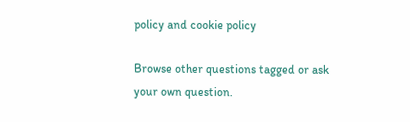policy and cookie policy

Browse other questions tagged or ask your own question.